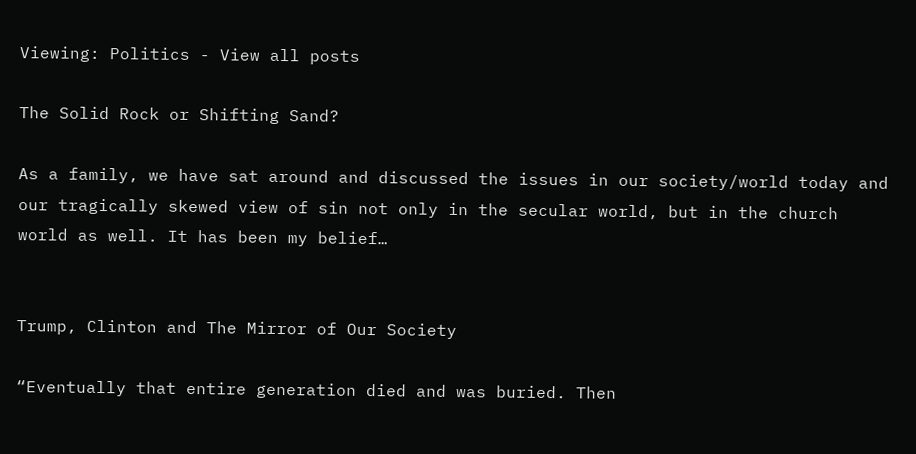Viewing: Politics - View all posts

The Solid Rock or Shifting Sand?

As a family, we have sat around and discussed the issues in our society/world today and our tragically skewed view of sin not only in the secular world, but in the church world as well. It has been my belief…


Trump, Clinton and The Mirror of Our Society

“Eventually that entire generation died and was buried. Then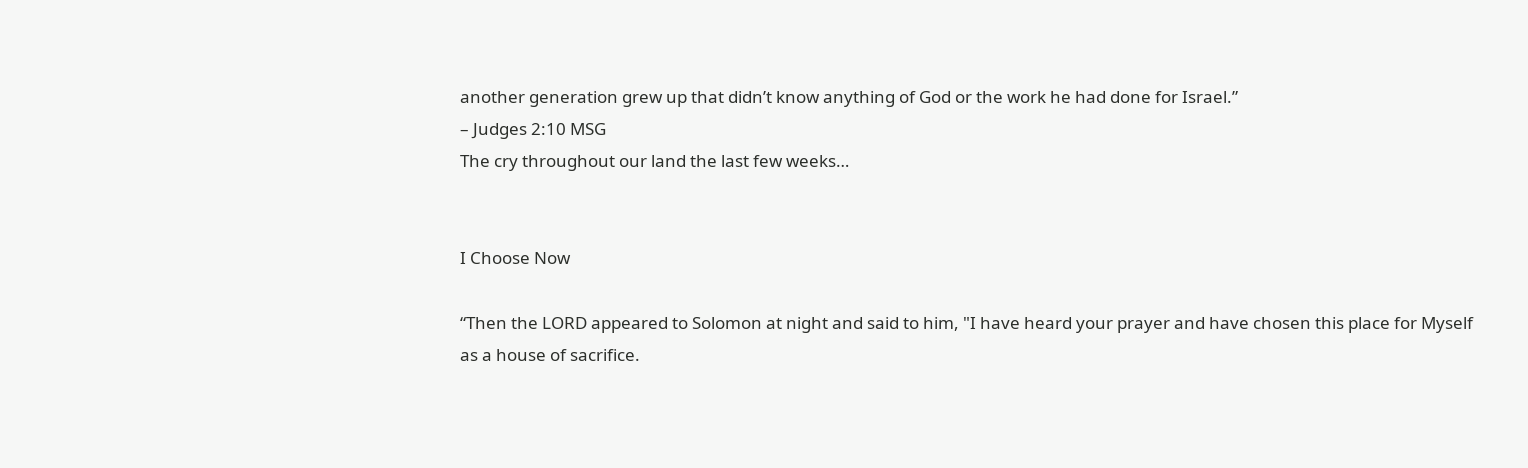another generation grew up that didn’t know anything of God or the work he had done for Israel.”
– Judges 2:10 MSG
The cry throughout our land the last few weeks…


I Choose Now

“Then the LORD appeared to Solomon at night and said to him, "I have heard your prayer and have chosen this place for Myself as a house of sacrifice.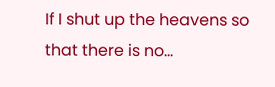If I shut up the heavens so that there is no…